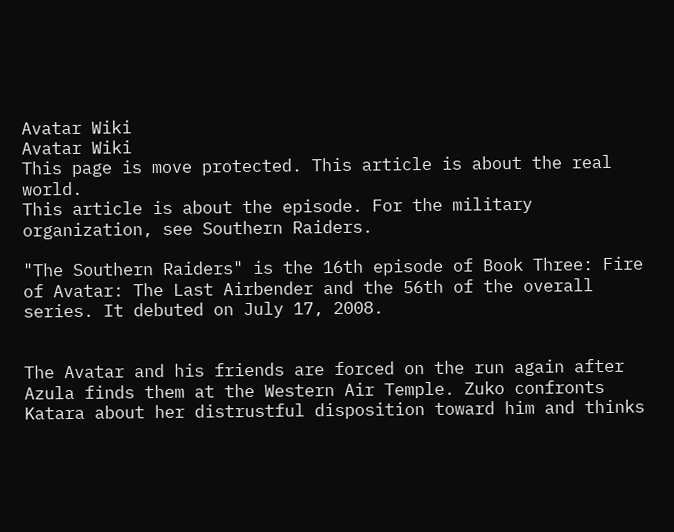Avatar Wiki
Avatar Wiki
This page is move protected. This article is about the real world.
This article is about the episode. For the military organization, see Southern Raiders.

"The Southern Raiders" is the 16th episode of Book Three: Fire of Avatar: The Last Airbender and the 56th of the overall series. It debuted on July 17, 2008.


The Avatar and his friends are forced on the run again after Azula finds them at the Western Air Temple. Zuko confronts Katara about her distrustful disposition toward him and thinks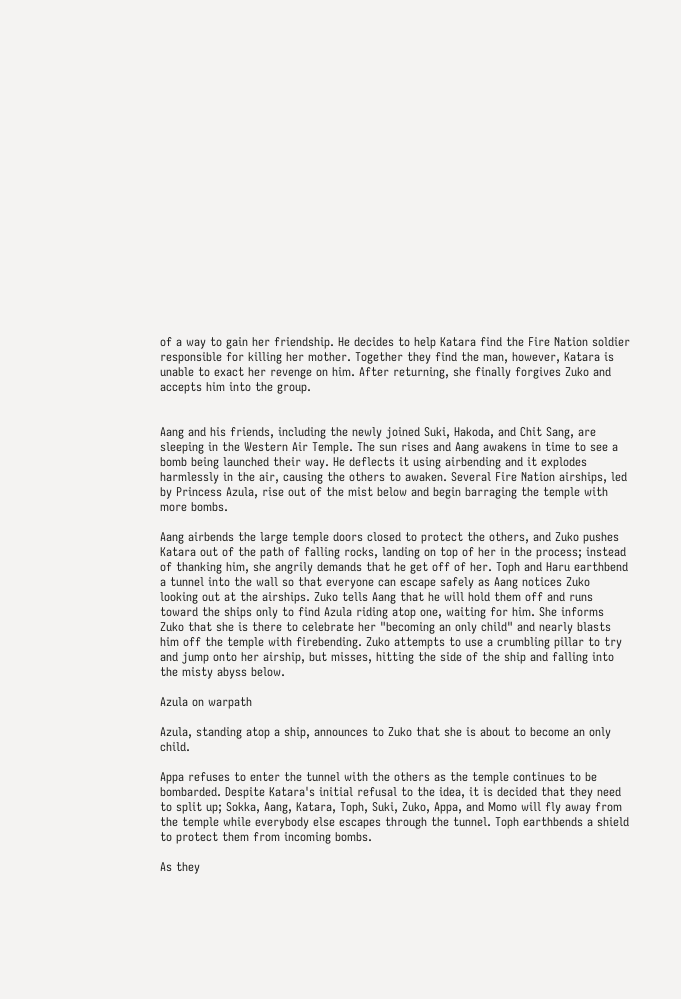of a way to gain her friendship. He decides to help Katara find the Fire Nation soldier responsible for killing her mother. Together they find the man, however, Katara is unable to exact her revenge on him. After returning, she finally forgives Zuko and accepts him into the group.


Aang and his friends, including the newly joined Suki, Hakoda, and Chit Sang, are sleeping in the Western Air Temple. The sun rises and Aang awakens in time to see a bomb being launched their way. He deflects it using airbending and it explodes harmlessly in the air, causing the others to awaken. Several Fire Nation airships, led by Princess Azula, rise out of the mist below and begin barraging the temple with more bombs.

Aang airbends the large temple doors closed to protect the others, and Zuko pushes Katara out of the path of falling rocks, landing on top of her in the process; instead of thanking him, she angrily demands that he get off of her. Toph and Haru earthbend a tunnel into the wall so that everyone can escape safely as Aang notices Zuko looking out at the airships. Zuko tells Aang that he will hold them off and runs toward the ships only to find Azula riding atop one, waiting for him. She informs Zuko that she is there to celebrate her "becoming an only child" and nearly blasts him off the temple with firebending. Zuko attempts to use a crumbling pillar to try and jump onto her airship, but misses, hitting the side of the ship and falling into the misty abyss below.

Azula on warpath

Azula, standing atop a ship, announces to Zuko that she is about to become an only child.

Appa refuses to enter the tunnel with the others as the temple continues to be bombarded. Despite Katara's initial refusal to the idea, it is decided that they need to split up; Sokka, Aang, Katara, Toph, Suki, Zuko, Appa, and Momo will fly away from the temple while everybody else escapes through the tunnel. Toph earthbends a shield to protect them from incoming bombs.

As they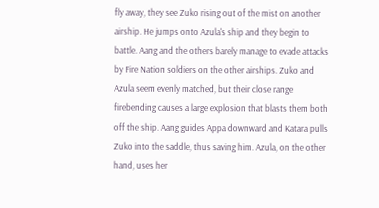fly away, they see Zuko rising out of the mist on another airship. He jumps onto Azula's ship and they begin to battle. Aang and the others barely manage to evade attacks by Fire Nation soldiers on the other airships. Zuko and Azula seem evenly matched, but their close range firebending causes a large explosion that blasts them both off the ship. Aang guides Appa downward and Katara pulls Zuko into the saddle, thus saving him. Azula, on the other hand, uses her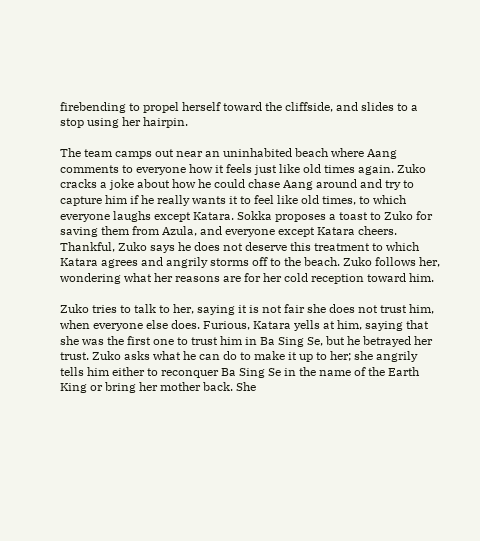firebending to propel herself toward the cliffside, and slides to a stop using her hairpin.

The team camps out near an uninhabited beach where Aang comments to everyone how it feels just like old times again. Zuko cracks a joke about how he could chase Aang around and try to capture him if he really wants it to feel like old times, to which everyone laughs except Katara. Sokka proposes a toast to Zuko for saving them from Azula, and everyone except Katara cheers. Thankful, Zuko says he does not deserve this treatment to which Katara agrees and angrily storms off to the beach. Zuko follows her, wondering what her reasons are for her cold reception toward him.

Zuko tries to talk to her, saying it is not fair she does not trust him, when everyone else does. Furious, Katara yells at him, saying that she was the first one to trust him in Ba Sing Se, but he betrayed her trust. Zuko asks what he can do to make it up to her; she angrily tells him either to reconquer Ba Sing Se in the name of the Earth King or bring her mother back. She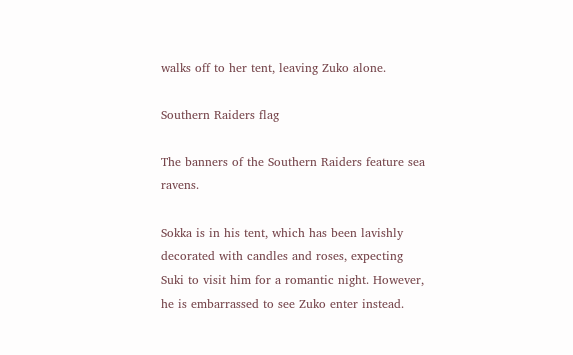walks off to her tent, leaving Zuko alone.

Southern Raiders flag

The banners of the Southern Raiders feature sea ravens.

Sokka is in his tent, which has been lavishly decorated with candles and roses, expecting Suki to visit him for a romantic night. However, he is embarrassed to see Zuko enter instead.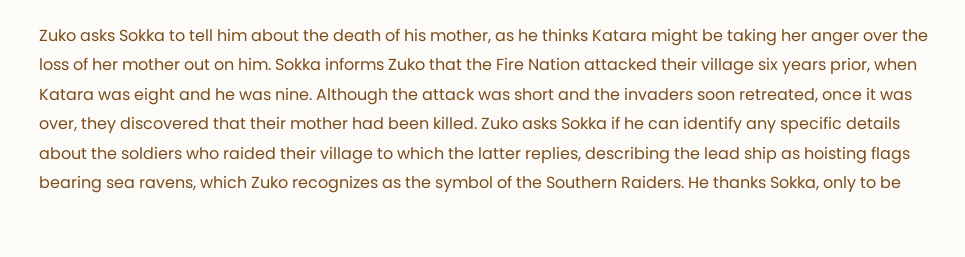Zuko asks Sokka to tell him about the death of his mother, as he thinks Katara might be taking her anger over the loss of her mother out on him. Sokka informs Zuko that the Fire Nation attacked their village six years prior, when Katara was eight and he was nine. Although the attack was short and the invaders soon retreated, once it was over, they discovered that their mother had been killed. Zuko asks Sokka if he can identify any specific details about the soldiers who raided their village to which the latter replies, describing the lead ship as hoisting flags bearing sea ravens, which Zuko recognizes as the symbol of the Southern Raiders. He thanks Sokka, only to be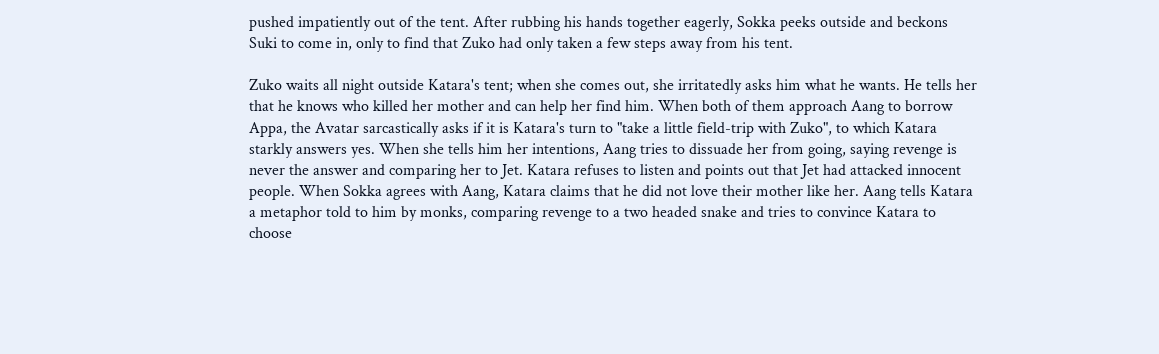pushed impatiently out of the tent. After rubbing his hands together eagerly, Sokka peeks outside and beckons Suki to come in, only to find that Zuko had only taken a few steps away from his tent.

Zuko waits all night outside Katara's tent; when she comes out, she irritatedly asks him what he wants. He tells her that he knows who killed her mother and can help her find him. When both of them approach Aang to borrow Appa, the Avatar sarcastically asks if it is Katara's turn to "take a little field-trip with Zuko", to which Katara starkly answers yes. When she tells him her intentions, Aang tries to dissuade her from going, saying revenge is never the answer and comparing her to Jet. Katara refuses to listen and points out that Jet had attacked innocent people. When Sokka agrees with Aang, Katara claims that he did not love their mother like her. Aang tells Katara a metaphor told to him by monks, comparing revenge to a two headed snake and tries to convince Katara to choose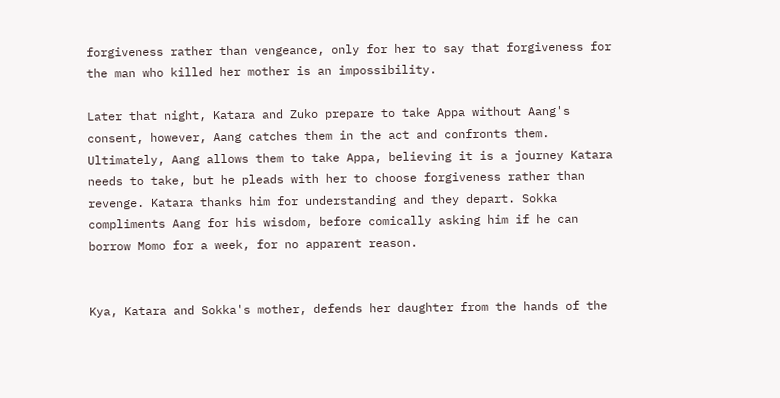forgiveness rather than vengeance, only for her to say that forgiveness for the man who killed her mother is an impossibility.

Later that night, Katara and Zuko prepare to take Appa without Aang's consent, however, Aang catches them in the act and confronts them. Ultimately, Aang allows them to take Appa, believing it is a journey Katara needs to take, but he pleads with her to choose forgiveness rather than revenge. Katara thanks him for understanding and they depart. Sokka compliments Aang for his wisdom, before comically asking him if he can borrow Momo for a week, for no apparent reason.


Kya, Katara and Sokka's mother, defends her daughter from the hands of the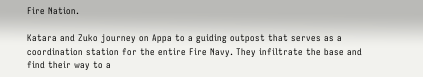Fire Nation.

Katara and Zuko journey on Appa to a guiding outpost that serves as a coordination station for the entire Fire Navy. They infiltrate the base and find their way to a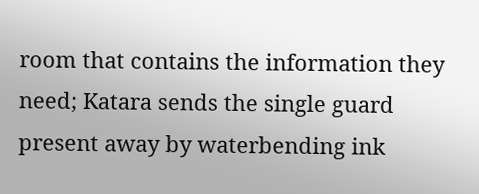room that contains the information they need; Katara sends the single guard present away by waterbending ink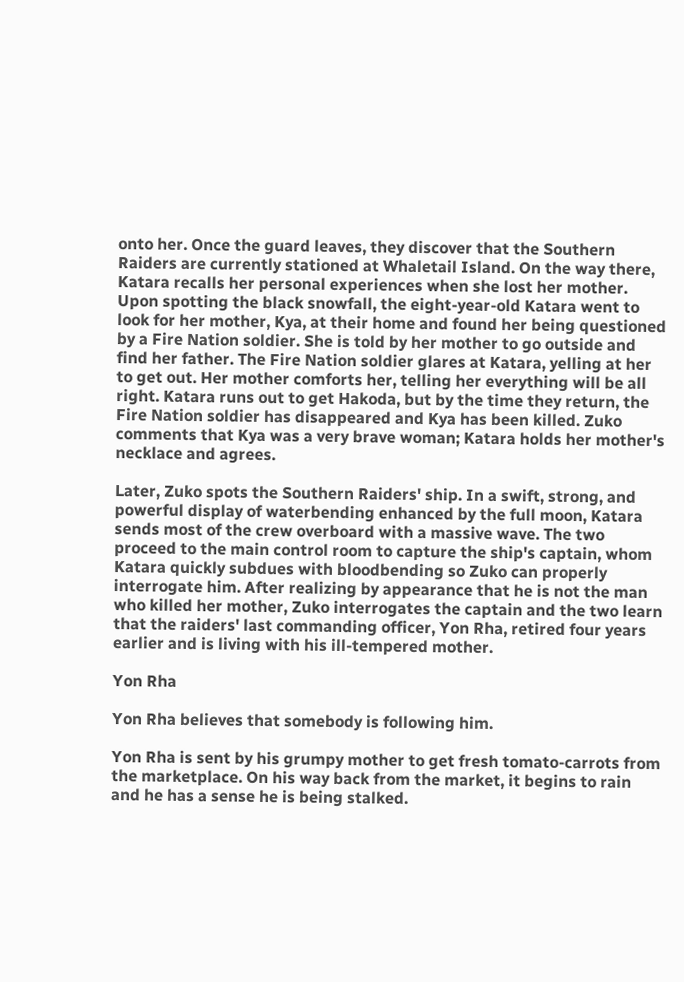onto her. Once the guard leaves, they discover that the Southern Raiders are currently stationed at Whaletail Island. On the way there, Katara recalls her personal experiences when she lost her mother. Upon spotting the black snowfall, the eight-year-old Katara went to look for her mother, Kya, at their home and found her being questioned by a Fire Nation soldier. She is told by her mother to go outside and find her father. The Fire Nation soldier glares at Katara, yelling at her to get out. Her mother comforts her, telling her everything will be all right. Katara runs out to get Hakoda, but by the time they return, the Fire Nation soldier has disappeared and Kya has been killed. Zuko comments that Kya was a very brave woman; Katara holds her mother's necklace and agrees.

Later, Zuko spots the Southern Raiders' ship. In a swift, strong, and powerful display of waterbending enhanced by the full moon, Katara sends most of the crew overboard with a massive wave. The two proceed to the main control room to capture the ship's captain, whom Katara quickly subdues with bloodbending so Zuko can properly interrogate him. After realizing by appearance that he is not the man who killed her mother, Zuko interrogates the captain and the two learn that the raiders' last commanding officer, Yon Rha, retired four years earlier and is living with his ill-tempered mother.

Yon Rha

Yon Rha believes that somebody is following him.

Yon Rha is sent by his grumpy mother to get fresh tomato-carrots from the marketplace. On his way back from the market, it begins to rain and he has a sense he is being stalked.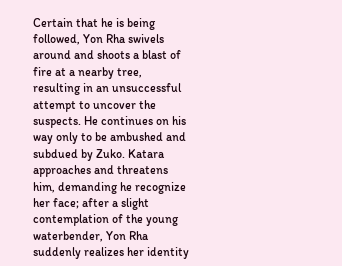Certain that he is being followed, Yon Rha swivels around and shoots a blast of fire at a nearby tree, resulting in an unsuccessful attempt to uncover the suspects. He continues on his way only to be ambushed and subdued by Zuko. Katara approaches and threatens him, demanding he recognize her face; after a slight contemplation of the young waterbender, Yon Rha suddenly realizes her identity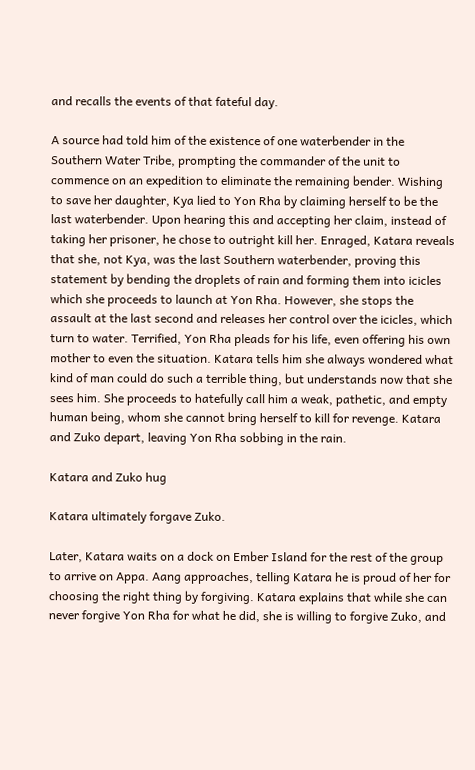and recalls the events of that fateful day.

A source had told him of the existence of one waterbender in the Southern Water Tribe, prompting the commander of the unit to commence on an expedition to eliminate the remaining bender. Wishing to save her daughter, Kya lied to Yon Rha by claiming herself to be the last waterbender. Upon hearing this and accepting her claim, instead of taking her prisoner, he chose to outright kill her. Enraged, Katara reveals that she, not Kya, was the last Southern waterbender, proving this statement by bending the droplets of rain and forming them into icicles which she proceeds to launch at Yon Rha. However, she stops the assault at the last second and releases her control over the icicles, which turn to water. Terrified, Yon Rha pleads for his life, even offering his own mother to even the situation. Katara tells him she always wondered what kind of man could do such a terrible thing, but understands now that she sees him. She proceeds to hatefully call him a weak, pathetic, and empty human being, whom she cannot bring herself to kill for revenge. Katara and Zuko depart, leaving Yon Rha sobbing in the rain.

Katara and Zuko hug

Katara ultimately forgave Zuko.

Later, Katara waits on a dock on Ember Island for the rest of the group to arrive on Appa. Aang approaches, telling Katara he is proud of her for choosing the right thing by forgiving. Katara explains that while she can never forgive Yon Rha for what he did, she is willing to forgive Zuko, and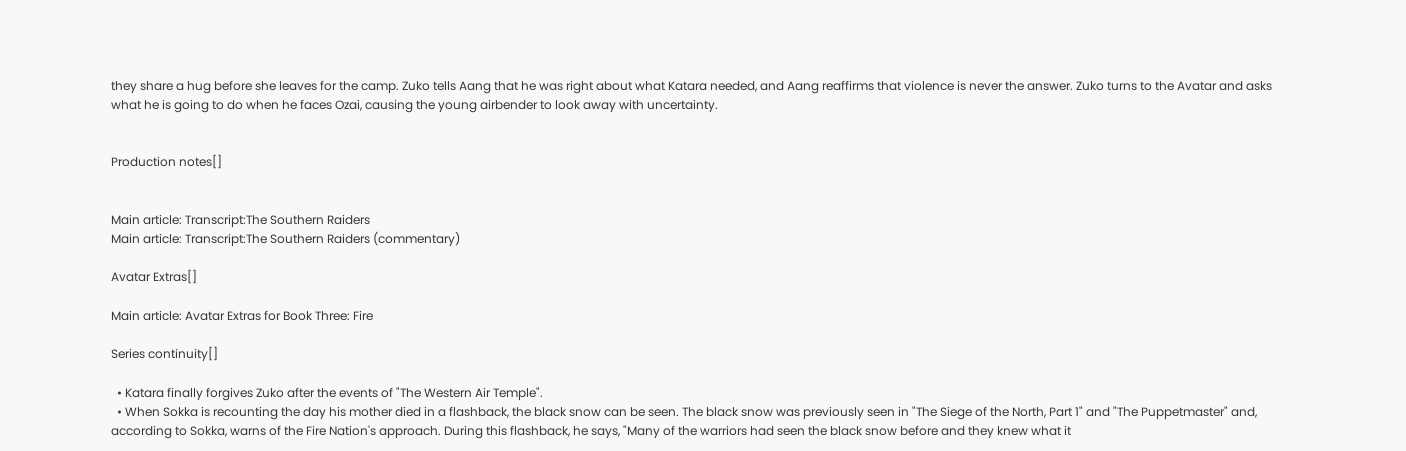they share a hug before she leaves for the camp. Zuko tells Aang that he was right about what Katara needed, and Aang reaffirms that violence is never the answer. Zuko turns to the Avatar and asks what he is going to do when he faces Ozai, causing the young airbender to look away with uncertainty.


Production notes[]


Main article: Transcript:The Southern Raiders
Main article: Transcript:The Southern Raiders (commentary)

Avatar Extras[]

Main article: Avatar Extras for Book Three: Fire

Series continuity[]

  • Katara finally forgives Zuko after the events of "The Western Air Temple".
  • When Sokka is recounting the day his mother died in a flashback, the black snow can be seen. The black snow was previously seen in "The Siege of the North, Part 1" and "The Puppetmaster" and, according to Sokka, warns of the Fire Nation's approach. During this flashback, he says, "Many of the warriors had seen the black snow before and they knew what it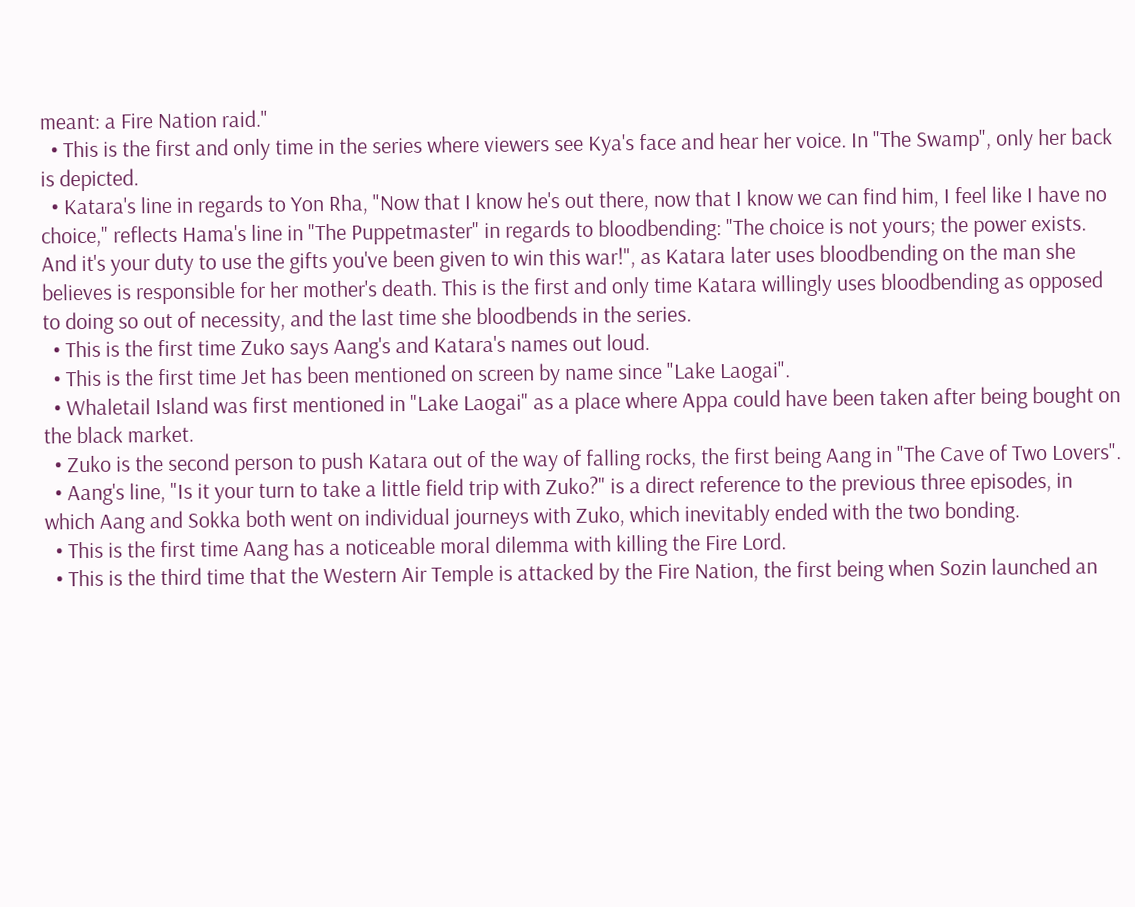meant: a Fire Nation raid."
  • This is the first and only time in the series where viewers see Kya's face and hear her voice. In "The Swamp", only her back is depicted.
  • Katara's line in regards to Yon Rha, "Now that I know he's out there, now that I know we can find him, I feel like I have no choice," reflects Hama's line in "The Puppetmaster" in regards to bloodbending: "The choice is not yours; the power exists. And it's your duty to use the gifts you've been given to win this war!", as Katara later uses bloodbending on the man she believes is responsible for her mother's death. This is the first and only time Katara willingly uses bloodbending as opposed to doing so out of necessity, and the last time she bloodbends in the series.
  • This is the first time Zuko says Aang's and Katara's names out loud.
  • This is the first time Jet has been mentioned on screen by name since "Lake Laogai".
  • Whaletail Island was first mentioned in "Lake Laogai" as a place where Appa could have been taken after being bought on the black market.
  • Zuko is the second person to push Katara out of the way of falling rocks, the first being Aang in "The Cave of Two Lovers".
  • Aang's line, "Is it your turn to take a little field trip with Zuko?" is a direct reference to the previous three episodes, in which Aang and Sokka both went on individual journeys with Zuko, which inevitably ended with the two bonding.
  • This is the first time Aang has a noticeable moral dilemma with killing the Fire Lord.
  • This is the third time that the Western Air Temple is attacked by the Fire Nation, the first being when Sozin launched an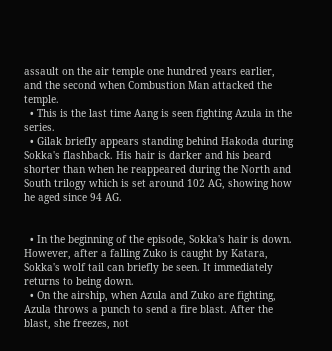assault on the air temple one hundred years earlier, and the second when Combustion Man attacked the temple.
  • This is the last time Aang is seen fighting Azula in the series.
  • Gilak briefly appears standing behind Hakoda during Sokka's flashback. His hair is darker and his beard shorter than when he reappeared during the North and South trilogy which is set around 102 AG, showing how he aged since 94 AG.


  • In the beginning of the episode, Sokka's hair is down. However, after a falling Zuko is caught by Katara, Sokka's wolf tail can briefly be seen. It immediately returns to being down.
  • On the airship, when Azula and Zuko are fighting, Azula throws a punch to send a fire blast. After the blast, she freezes, not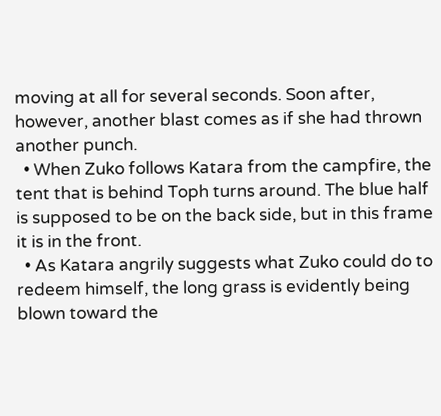moving at all for several seconds. Soon after, however, another blast comes as if she had thrown another punch.
  • When Zuko follows Katara from the campfire, the tent that is behind Toph turns around. The blue half is supposed to be on the back side, but in this frame it is in the front.
  • As Katara angrily suggests what Zuko could do to redeem himself, the long grass is evidently being blown toward the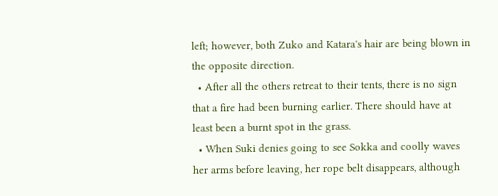left; however, both Zuko and Katara's hair are being blown in the opposite direction.
  • After all the others retreat to their tents, there is no sign that a fire had been burning earlier. There should have at least been a burnt spot in the grass.
  • When Suki denies going to see Sokka and coolly waves her arms before leaving, her rope belt disappears, although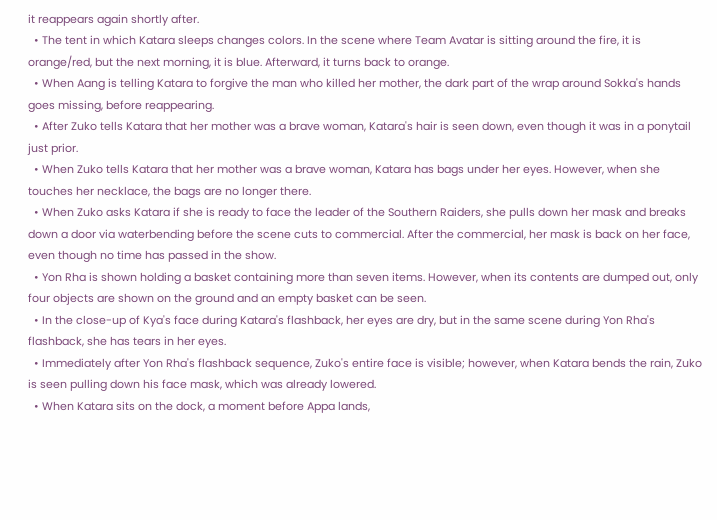it reappears again shortly after.
  • The tent in which Katara sleeps changes colors. In the scene where Team Avatar is sitting around the fire, it is orange/red, but the next morning, it is blue. Afterward, it turns back to orange.
  • When Aang is telling Katara to forgive the man who killed her mother, the dark part of the wrap around Sokka's hands goes missing, before reappearing.
  • After Zuko tells Katara that her mother was a brave woman, Katara's hair is seen down, even though it was in a ponytail just prior.
  • When Zuko tells Katara that her mother was a brave woman, Katara has bags under her eyes. However, when she touches her necklace, the bags are no longer there.
  • When Zuko asks Katara if she is ready to face the leader of the Southern Raiders, she pulls down her mask and breaks down a door via waterbending before the scene cuts to commercial. After the commercial, her mask is back on her face, even though no time has passed in the show.
  • Yon Rha is shown holding a basket containing more than seven items. However, when its contents are dumped out, only four objects are shown on the ground and an empty basket can be seen.
  • In the close-up of Kya's face during Katara's flashback, her eyes are dry, but in the same scene during Yon Rha's flashback, she has tears in her eyes.
  • Immediately after Yon Rha's flashback sequence, Zuko's entire face is visible; however, when Katara bends the rain, Zuko is seen pulling down his face mask, which was already lowered.
  • When Katara sits on the dock, a moment before Appa lands,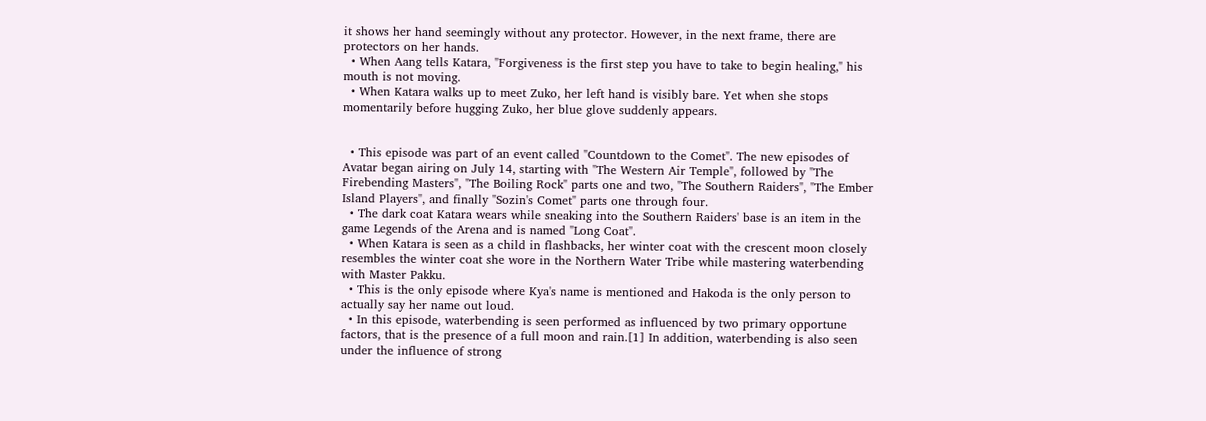it shows her hand seemingly without any protector. However, in the next frame, there are protectors on her hands.
  • When Aang tells Katara, "Forgiveness is the first step you have to take to begin healing," his mouth is not moving.
  • When Katara walks up to meet Zuko, her left hand is visibly bare. Yet when she stops momentarily before hugging Zuko, her blue glove suddenly appears.


  • This episode was part of an event called "Countdown to the Comet". The new episodes of Avatar began airing on July 14, starting with "The Western Air Temple", followed by "The Firebending Masters", "The Boiling Rock" parts one and two, "The Southern Raiders", "The Ember Island Players", and finally "Sozin's Comet" parts one through four.
  • The dark coat Katara wears while sneaking into the Southern Raiders' base is an item in the game Legends of the Arena and is named "Long Coat".
  • When Katara is seen as a child in flashbacks, her winter coat with the crescent moon closely resembles the winter coat she wore in the Northern Water Tribe while mastering waterbending with Master Pakku.
  • This is the only episode where Kya's name is mentioned and Hakoda is the only person to actually say her name out loud.
  • In this episode, waterbending is seen performed as influenced by two primary opportune factors, that is the presence of a full moon and rain.[1] In addition, waterbending is also seen under the influence of strong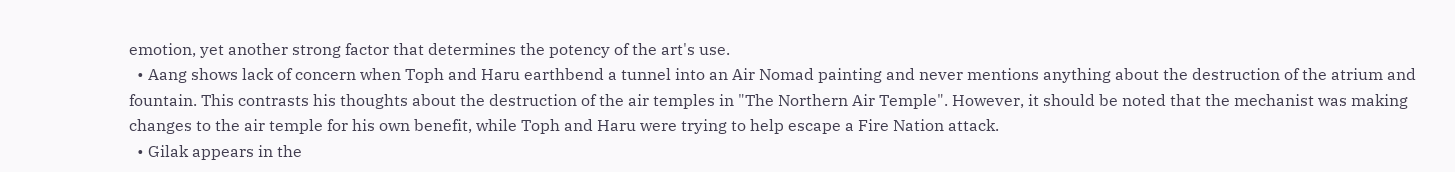emotion, yet another strong factor that determines the potency of the art's use.
  • Aang shows lack of concern when Toph and Haru earthbend a tunnel into an Air Nomad painting and never mentions anything about the destruction of the atrium and fountain. This contrasts his thoughts about the destruction of the air temples in "The Northern Air Temple". However, it should be noted that the mechanist was making changes to the air temple for his own benefit, while Toph and Haru were trying to help escape a Fire Nation attack.
  • Gilak appears in the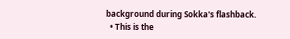background during Sokka's flashback.
  • This is the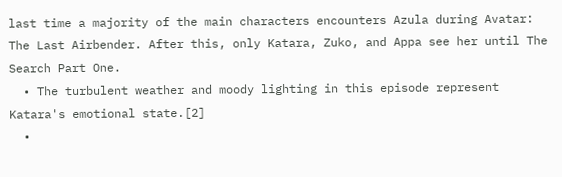last time a majority of the main characters encounters Azula during Avatar: The Last Airbender. After this, only Katara, Zuko, and Appa see her until The Search Part One.
  • The turbulent weather and moody lighting in this episode represent Katara's emotional state.[2]
  •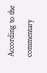According to the commentary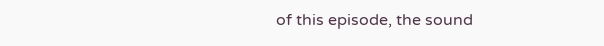of this episode, the sound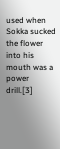used when Sokka sucked the flower into his mouth was a power drill.[3]